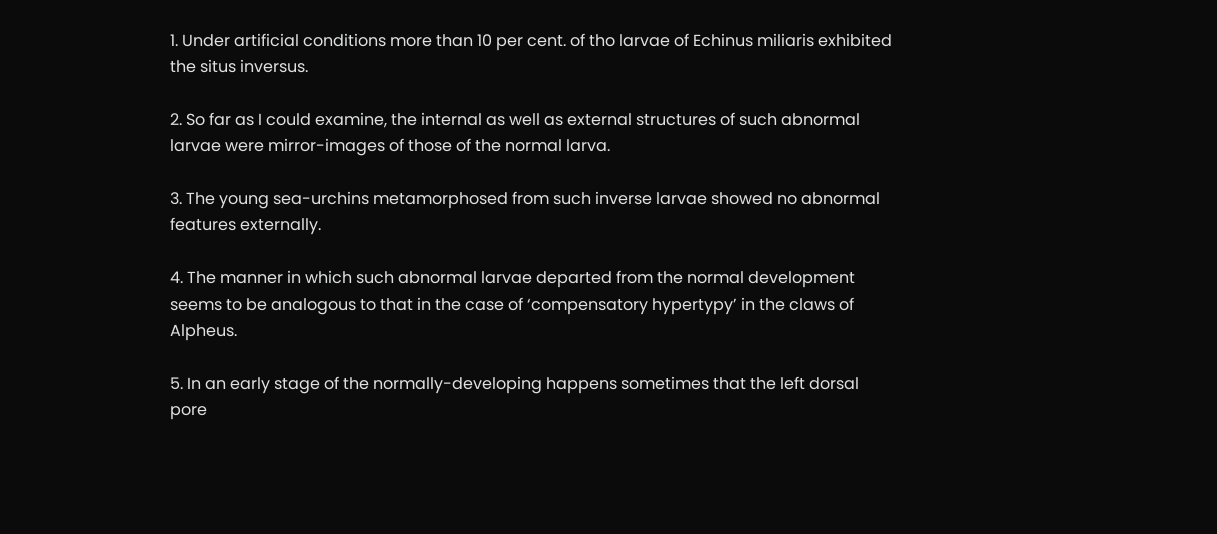1. Under artificial conditions more than 10 per cent. of tho larvae of Echinus miliaris exhibited the situs inversus.

2. So far as I could examine, the internal as well as external structures of such abnormal larvae were mirror-images of those of the normal larva.

3. The young sea-urchins metamorphosed from such inverse larvae showed no abnormal features externally.

4. The manner in which such abnormal larvae departed from the normal development seems to be analogous to that in the case of ‘compensatory hypertypy’ in the claws of Alpheus.

5. In an early stage of the normally-developing happens sometimes that the left dorsal pore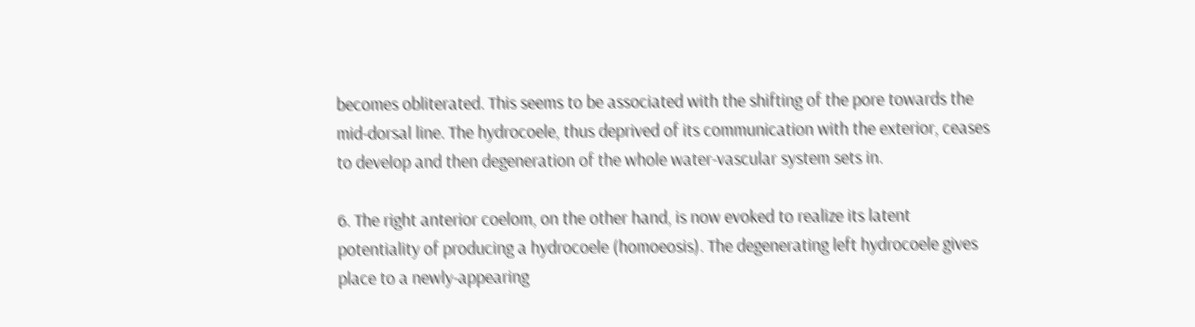becomes obliterated. This seems to be associated with the shifting of the pore towards the mid-dorsal line. The hydrocoele, thus deprived of its communication with the exterior, ceases to develop and then degeneration of the whole water-vascular system sets in.

6. The right anterior coelom, on the other hand, is now evoked to realize its latent potentiality of producing a hydrocoele (homoeosis). The degenerating left hydrocoele gives place to a newly-appearing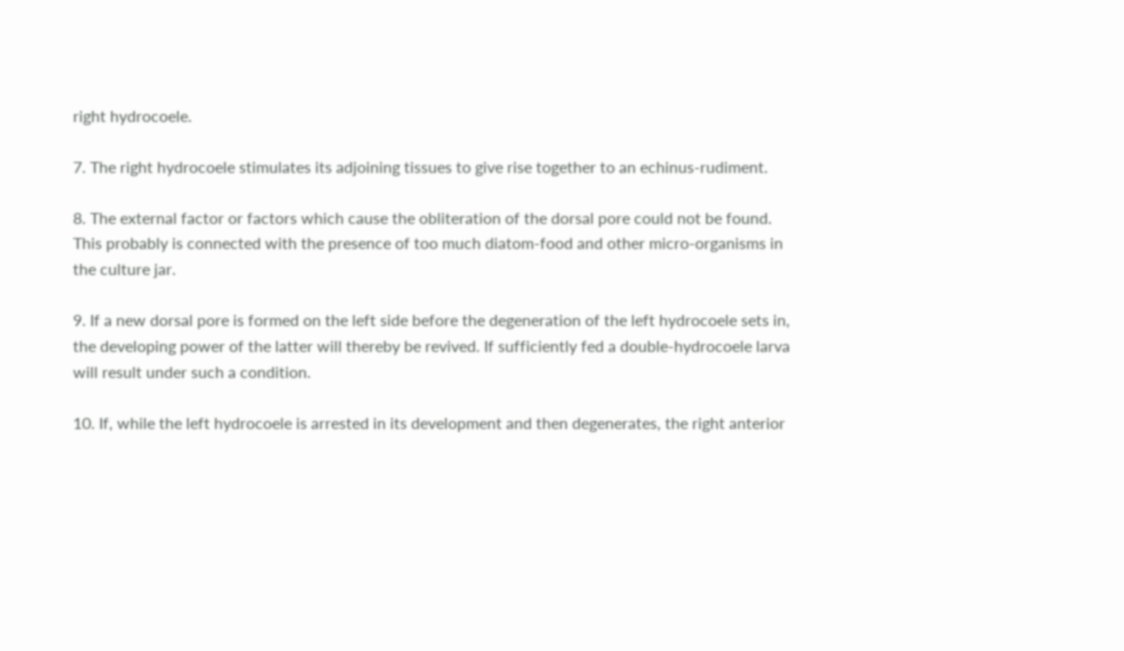right hydrocoele.

7. The right hydrocoele stimulates its adjoining tissues to give rise together to an echinus-rudiment.

8. The external factor or factors which cause the obliteration of the dorsal pore could not be found. This probably is connected with the presence of too much diatom-food and other micro-organisms in the culture jar.

9. If a new dorsal pore is formed on the left side before the degeneration of the left hydrocoele sets in, the developing power of the latter will thereby be revived. If sufficiently fed a double-hydrocoele larva will result under such a condition.

10. If, while the left hydrocoele is arrested in its development and then degenerates, the right anterior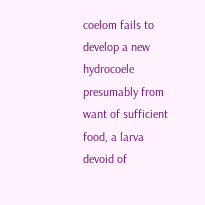coelom fails to develop a new hydrocoele presumably from want of sufficient food, a larva devoid of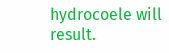hydrocoele will result.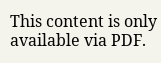This content is only available via PDF.